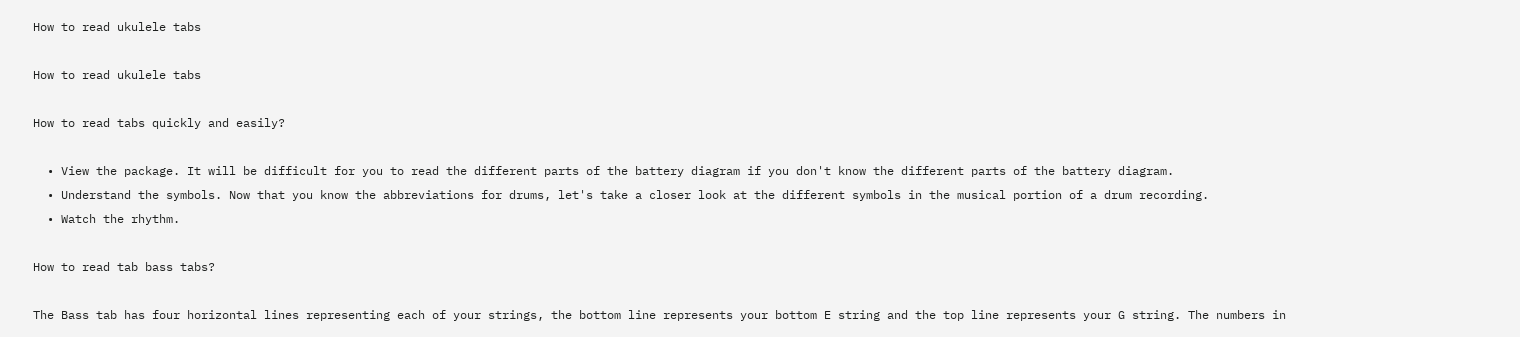How to read ukulele tabs

How to read ukulele tabs

How to read tabs quickly and easily?

  • View the package. It will be difficult for you to read the different parts of the battery diagram if you don't know the different parts of the battery diagram.
  • Understand the symbols. Now that you know the abbreviations for drums, let's take a closer look at the different symbols in the musical portion of a drum recording.
  • Watch the rhythm.

How to read tab bass tabs?

The Bass tab has four horizontal lines representing each of your strings, the bottom line represents your bottom E string and the top line represents your G string. The numbers in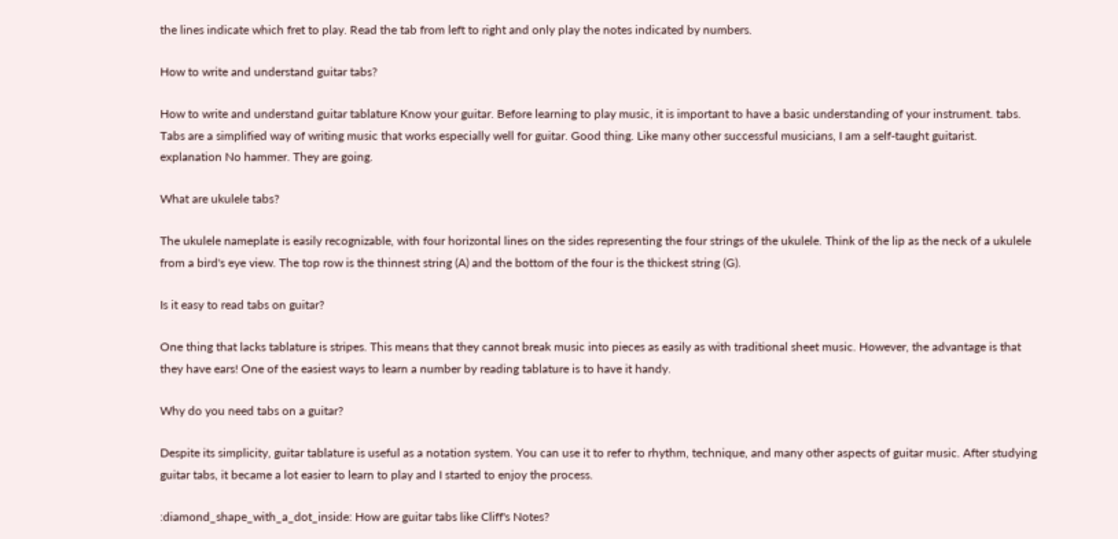the lines indicate which fret to play. Read the tab from left to right and only play the notes indicated by numbers.

How to write and understand guitar tabs?

How to write and understand guitar tablature Know your guitar. Before learning to play music, it is important to have a basic understanding of your instrument. tabs. Tabs are a simplified way of writing music that works especially well for guitar. Good thing. Like many other successful musicians, I am a self-taught guitarist. explanation No hammer. They are going.

What are ukulele tabs?

The ukulele nameplate is easily recognizable, with four horizontal lines on the sides representing the four strings of the ukulele. Think of the lip as the neck of a ukulele from a bird's eye view. The top row is the thinnest string (A) and the bottom of the four is the thickest string (G).

Is it easy to read tabs on guitar?

One thing that lacks tablature is stripes. This means that they cannot break music into pieces as easily as with traditional sheet music. However, the advantage is that they have ears! One of the easiest ways to learn a number by reading tablature is to have it handy.

Why do you need tabs on a guitar?

Despite its simplicity, guitar tablature is useful as a notation system. You can use it to refer to rhythm, technique, and many other aspects of guitar music. After studying guitar tabs, it became a lot easier to learn to play and I started to enjoy the process.

:diamond_shape_with_a_dot_inside: How are guitar tabs like Cliff's Notes?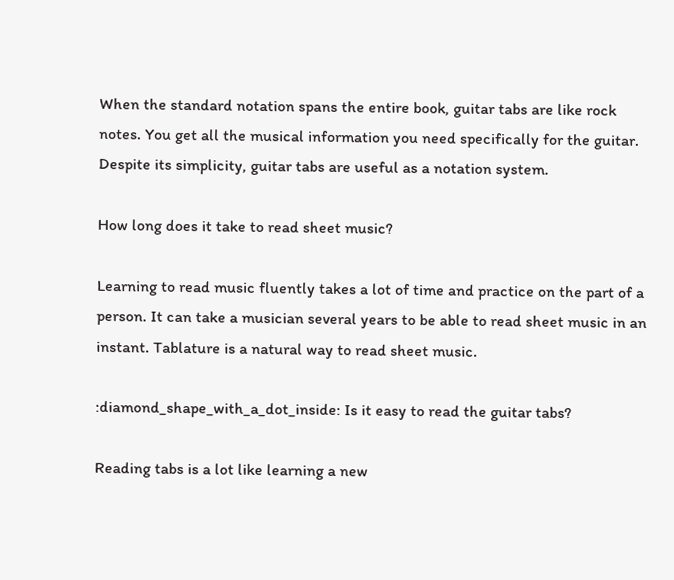When the standard notation spans the entire book, guitar tabs are like rock notes. You get all the musical information you need specifically for the guitar. Despite its simplicity, guitar tabs are useful as a notation system.

How long does it take to read sheet music?

Learning to read music fluently takes a lot of time and practice on the part of a person. It can take a musician several years to be able to read sheet music in an instant. Tablature is a natural way to read sheet music.

:diamond_shape_with_a_dot_inside: Is it easy to read the guitar tabs?

Reading tabs is a lot like learning a new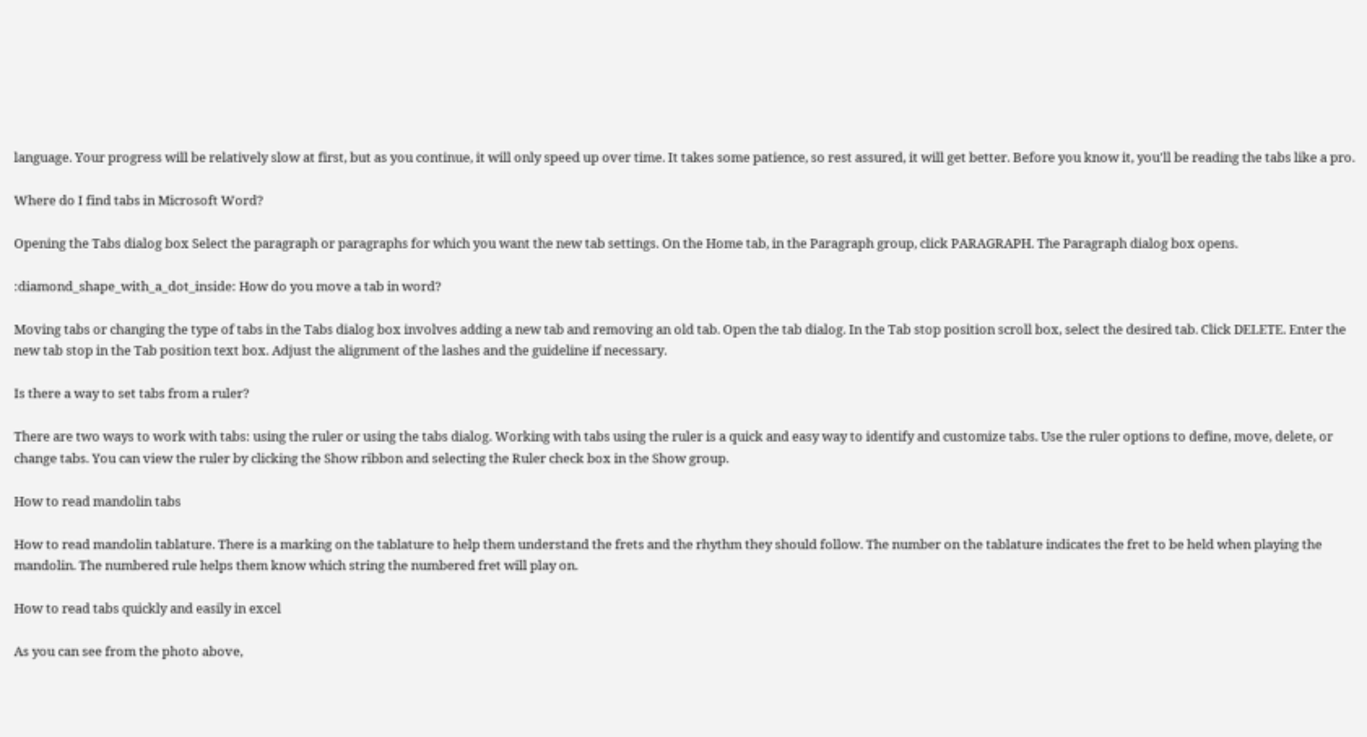language. Your progress will be relatively slow at first, but as you continue, it will only speed up over time. It takes some patience, so rest assured, it will get better. Before you know it, you'll be reading the tabs like a pro.

Where do I find tabs in Microsoft Word?

Opening the Tabs dialog box Select the paragraph or paragraphs for which you want the new tab settings. On the Home tab, in the Paragraph group, click PARAGRAPH. The Paragraph dialog box opens.

:diamond_shape_with_a_dot_inside: How do you move a tab in word?

Moving tabs or changing the type of tabs in the Tabs dialog box involves adding a new tab and removing an old tab. Open the tab dialog. In the Tab stop position scroll box, select the desired tab. Click DELETE. Enter the new tab stop in the Tab position text box. Adjust the alignment of the lashes and the guideline if necessary.

Is there a way to set tabs from a ruler?

There are two ways to work with tabs: using the ruler or using the tabs dialog. Working with tabs using the ruler is a quick and easy way to identify and customize tabs. Use the ruler options to define, move, delete, or change tabs. You can view the ruler by clicking the Show ribbon and selecting the Ruler check box in the Show group.

How to read mandolin tabs

How to read mandolin tablature. There is a marking on the tablature to help them understand the frets and the rhythm they should follow. The number on the tablature indicates the fret to be held when playing the mandolin. The numbered rule helps them know which string the numbered fret will play on.

How to read tabs quickly and easily in excel

As you can see from the photo above,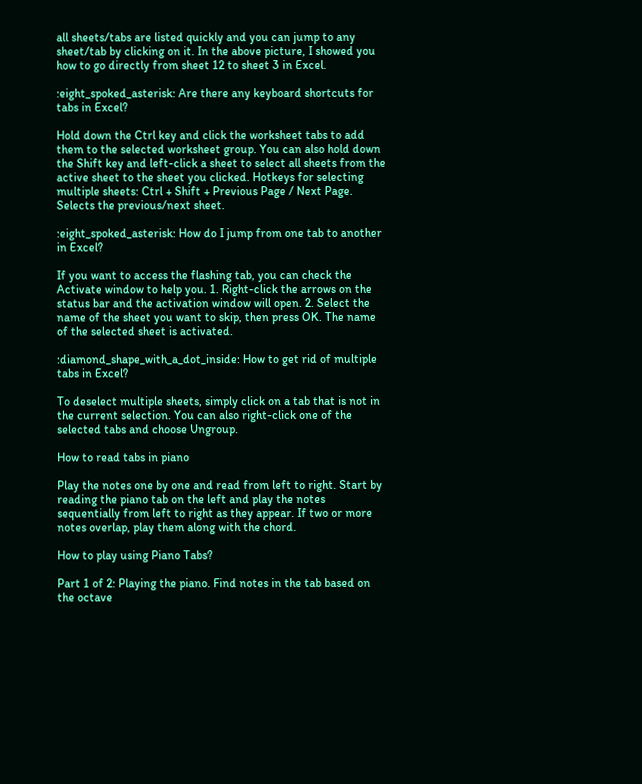all sheets/tabs are listed quickly and you can jump to any sheet/tab by clicking on it. In the above picture, I showed you how to go directly from sheet 12 to sheet 3 in Excel.

:eight_spoked_asterisk: Are there any keyboard shortcuts for tabs in Excel?

Hold down the Ctrl key and click the worksheet tabs to add them to the selected worksheet group. You can also hold down the Shift key and left-click a sheet to select all sheets from the active sheet to the sheet you clicked. Hotkeys for selecting multiple sheets: Ctrl + Shift + Previous Page / Next Page. Selects the previous/next sheet.

:eight_spoked_asterisk: How do I jump from one tab to another in Excel?

If you want to access the flashing tab, you can check the Activate window to help you. 1. Right-click the arrows on the status bar and the activation window will open. 2. Select the name of the sheet you want to skip, then press OK. The name of the selected sheet is activated.

:diamond_shape_with_a_dot_inside: How to get rid of multiple tabs in Excel?

To deselect multiple sheets, simply click on a tab that is not in the current selection. You can also right-click one of the selected tabs and choose Ungroup.

How to read tabs in piano

Play the notes one by one and read from left to right. Start by reading the piano tab on the left and play the notes sequentially from left to right as they appear. If two or more notes overlap, play them along with the chord.

How to play using Piano Tabs?

Part 1 of 2: Playing the piano. Find notes in the tab based on the octave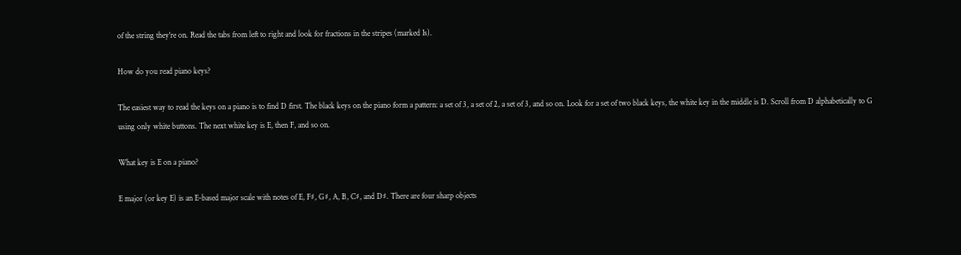of the string they're on. Read the tabs from left to right and look for fractions in the stripes (marked Is).

How do you read piano keys?

The easiest way to read the keys on a piano is to find D first. The black keys on the piano form a pattern: a set of 3, a set of 2, a set of 3, and so on. Look for a set of two black keys, the white key in the middle is D. Scroll from D alphabetically to G using only white buttons. The next white key is E, then F, and so on.

What key is E on a piano?

E major (or key E) is an E-based major scale with notes of E, F♯, G♯, A, B, C♯, and D♯. There are four sharp objects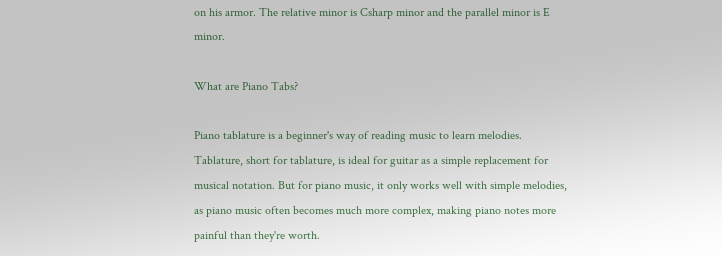on his armor. The relative minor is Csharp minor and the parallel minor is E minor.

What are Piano Tabs?

Piano tablature is a beginner's way of reading music to learn melodies. Tablature, short for tablature, is ideal for guitar as a simple replacement for musical notation. But for piano music, it only works well with simple melodies, as piano music often becomes much more complex, making piano notes more painful than they're worth.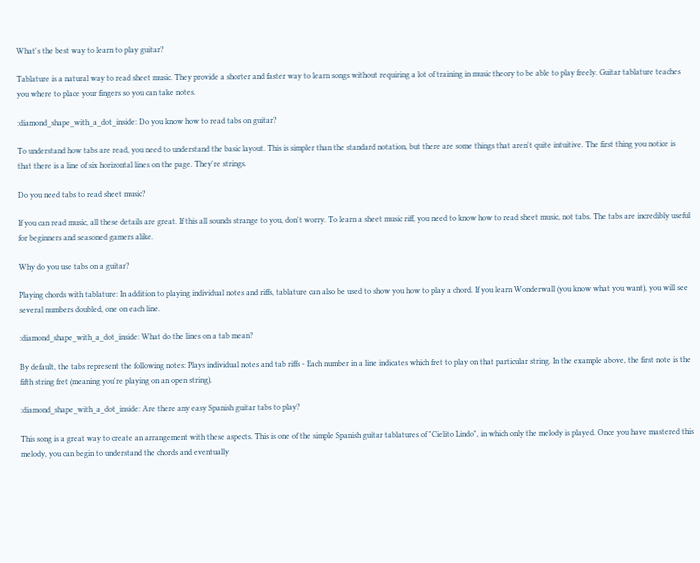What's the best way to learn to play guitar?

Tablature is a natural way to read sheet music. They provide a shorter and faster way to learn songs without requiring a lot of training in music theory to be able to play freely. Guitar tablature teaches you where to place your fingers so you can take notes.

:diamond_shape_with_a_dot_inside: Do you know how to read tabs on guitar?

To understand how tabs are read, you need to understand the basic layout. This is simpler than the standard notation, but there are some things that aren't quite intuitive. The first thing you notice is that there is a line of six horizontal lines on the page. They're strings.

Do you need tabs to read sheet music?

If you can read music, all these details are great. If this all sounds strange to you, don't worry. To learn a sheet music riff, you need to know how to read sheet music, not tabs. The tabs are incredibly useful for beginners and seasoned gamers alike.

Why do you use tabs on a guitar?

Playing chords with tablature: In addition to playing individual notes and riffs, tablature can also be used to show you how to play a chord. If you learn Wonderwall (you know what you want), you will see several numbers doubled, one on each line.

:diamond_shape_with_a_dot_inside: What do the lines on a tab mean?

By default, the tabs represent the following notes: Plays individual notes and tab riffs - Each number in a line indicates which fret to play on that particular string. In the example above, the first note is the fifth string fret (meaning you're playing on an open string).

:diamond_shape_with_a_dot_inside: Are there any easy Spanish guitar tabs to play?

This song is a great way to create an arrangement with these aspects. This is one of the simple Spanish guitar tablatures of "Cielito Lindo", in which only the melody is played. Once you have mastered this melody, you can begin to understand the chords and eventually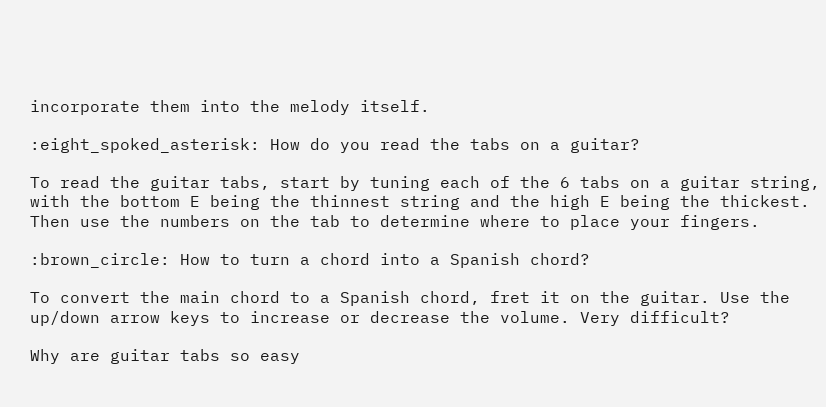incorporate them into the melody itself.

:eight_spoked_asterisk: How do you read the tabs on a guitar?

To read the guitar tabs, start by tuning each of the 6 tabs on a guitar string, with the bottom E being the thinnest string and the high E being the thickest. Then use the numbers on the tab to determine where to place your fingers.

:brown_circle: How to turn a chord into a Spanish chord?

To convert the main chord to a Spanish chord, fret it on the guitar. Use the up/down arrow keys to increase or decrease the volume. Very difficult?

Why are guitar tabs so easy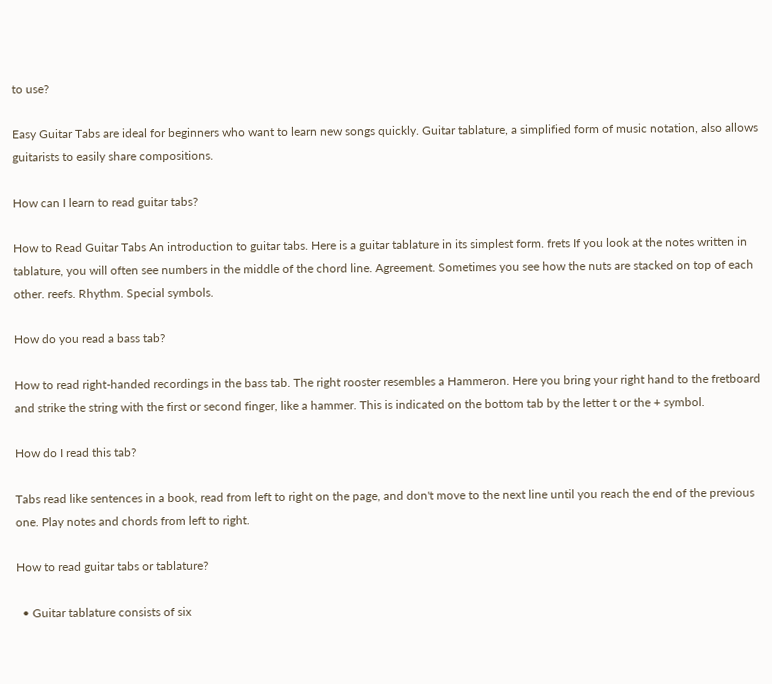to use?

Easy Guitar Tabs are ideal for beginners who want to learn new songs quickly. Guitar tablature, a simplified form of music notation, also allows guitarists to easily share compositions.

How can I learn to read guitar tabs?

How to Read Guitar Tabs An introduction to guitar tabs. Here is a guitar tablature in its simplest form. frets If you look at the notes written in tablature, you will often see numbers in the middle of the chord line. Agreement. Sometimes you see how the nuts are stacked on top of each other. reefs. Rhythm. Special symbols.

How do you read a bass tab?

How to read right-handed recordings in the bass tab. The right rooster resembles a Hammeron. Here you bring your right hand to the fretboard and strike the string with the first or second finger, like a hammer. This is indicated on the bottom tab by the letter t or the + symbol.

How do I read this tab?

Tabs read like sentences in a book, read from left to right on the page, and don't move to the next line until you reach the end of the previous one. Play notes and chords from left to right.

How to read guitar tabs or tablature?

  • Guitar tablature consists of six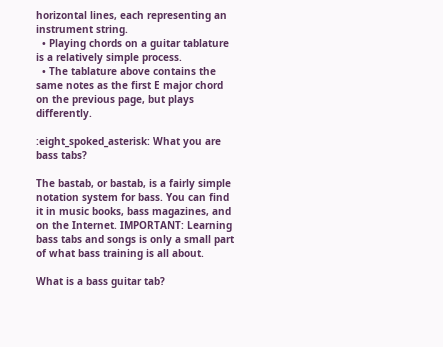horizontal lines, each representing an instrument string.
  • Playing chords on a guitar tablature is a relatively simple process.
  • The tablature above contains the same notes as the first E major chord on the previous page, but plays differently.

:eight_spoked_asterisk: What you are bass tabs?

The bastab, or bastab, is a fairly simple notation system for bass. You can find it in music books, bass magazines, and on the Internet. IMPORTANT: Learning bass tabs and songs is only a small part of what bass training is all about.

What is a bass guitar tab?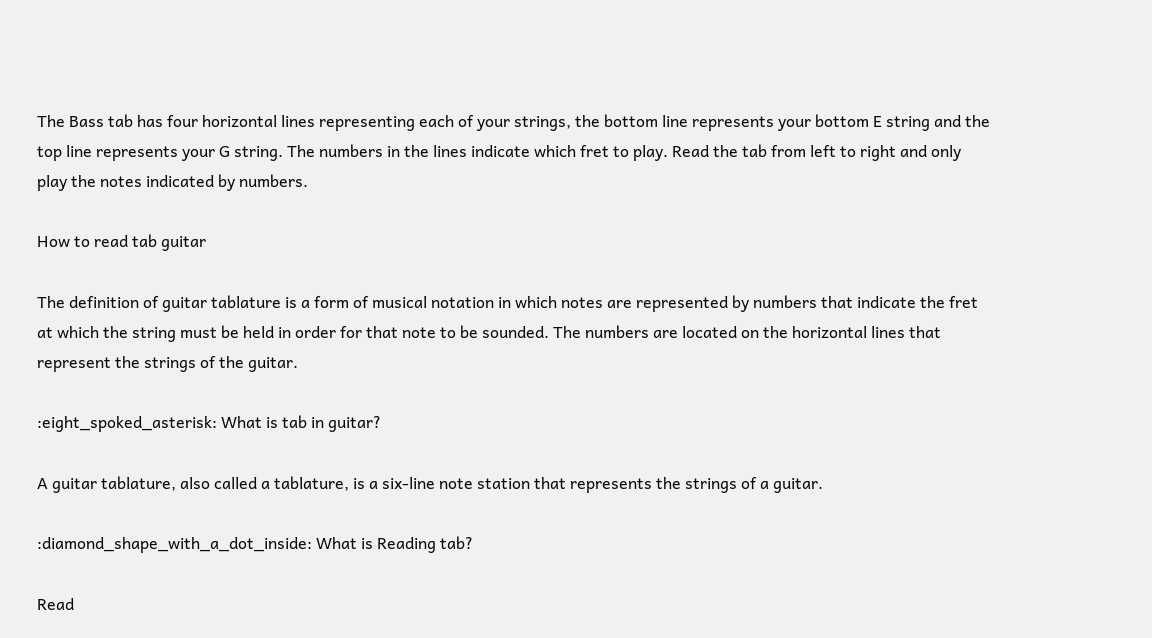The Bass tab has four horizontal lines representing each of your strings, the bottom line represents your bottom E string and the top line represents your G string. The numbers in the lines indicate which fret to play. Read the tab from left to right and only play the notes indicated by numbers.

How to read tab guitar

The definition of guitar tablature is a form of musical notation in which notes are represented by numbers that indicate the fret at which the string must be held in order for that note to be sounded. The numbers are located on the horizontal lines that represent the strings of the guitar.

:eight_spoked_asterisk: What is tab in guitar?

A guitar tablature, also called a tablature, is a six-line note station that represents the strings of a guitar.

:diamond_shape_with_a_dot_inside: What is Reading tab?

Read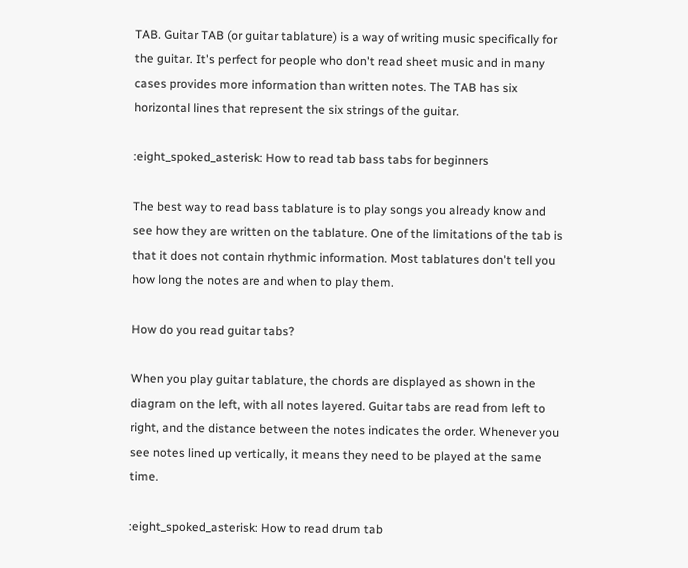TAB. Guitar TAB (or guitar tablature) is a way of writing music specifically for the guitar. It's perfect for people who don't read sheet music and in many cases provides more information than written notes. The TAB has six horizontal lines that represent the six strings of the guitar.

:eight_spoked_asterisk: How to read tab bass tabs for beginners

The best way to read bass tablature is to play songs you already know and see how they are written on the tablature. One of the limitations of the tab is that it does not contain rhythmic information. Most tablatures don't tell you how long the notes are and when to play them.

How do you read guitar tabs?

When you play guitar tablature, the chords are displayed as shown in the diagram on the left, with all notes layered. Guitar tabs are read from left to right, and the distance between the notes indicates the order. Whenever you see notes lined up vertically, it means they need to be played at the same time.

:eight_spoked_asterisk: How to read drum tab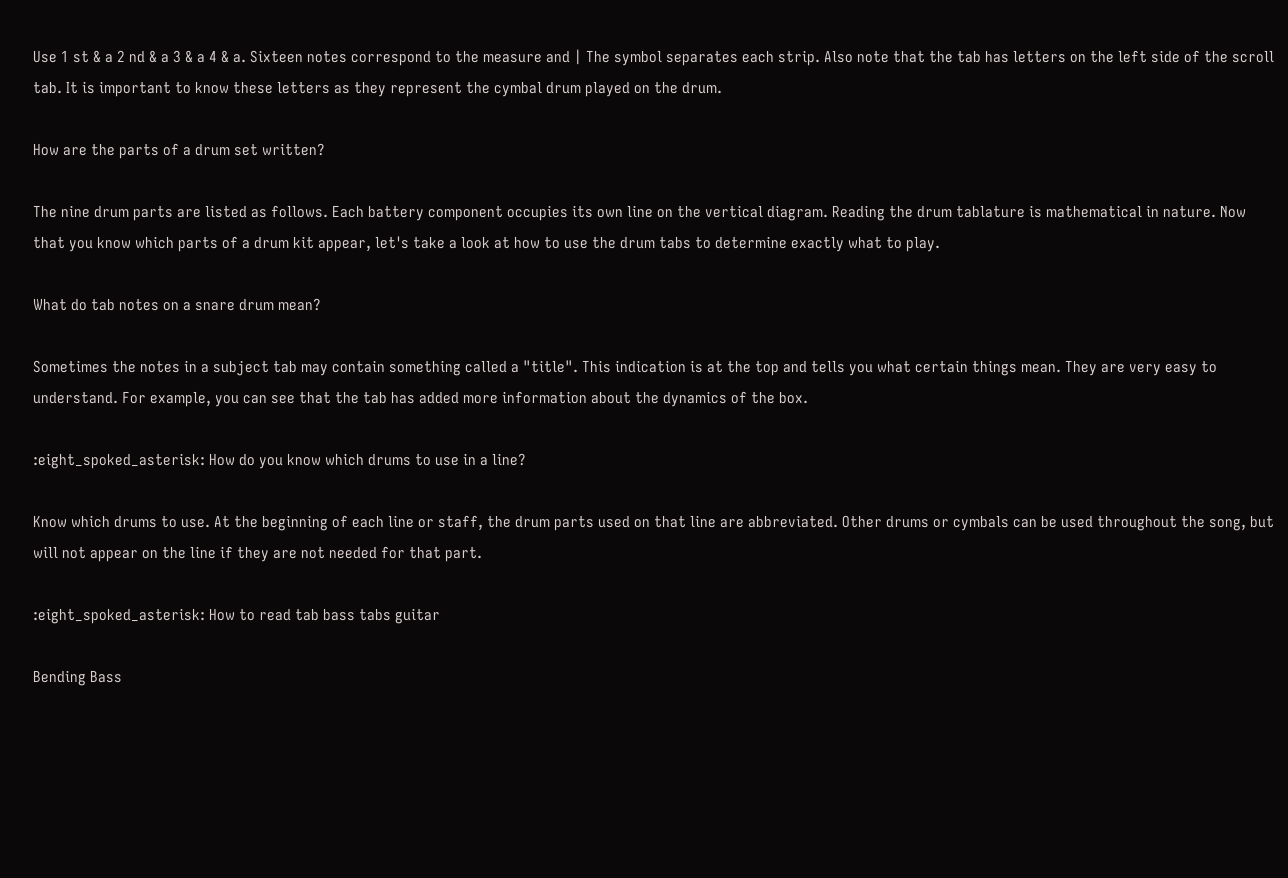Use 1 st & a 2 nd & a 3 & a 4 & a. Sixteen notes correspond to the measure and | The symbol separates each strip. Also note that the tab has letters on the left side of the scroll tab. It is important to know these letters as they represent the cymbal drum played on the drum.

How are the parts of a drum set written?

The nine drum parts are listed as follows. Each battery component occupies its own line on the vertical diagram. Reading the drum tablature is mathematical in nature. Now that you know which parts of a drum kit appear, let's take a look at how to use the drum tabs to determine exactly what to play.

What do tab notes on a snare drum mean?

Sometimes the notes in a subject tab may contain something called a "title". This indication is at the top and tells you what certain things mean. They are very easy to understand. For example, you can see that the tab has added more information about the dynamics of the box.

:eight_spoked_asterisk: How do you know which drums to use in a line?

Know which drums to use. At the beginning of each line or staff, the drum parts used on that line are abbreviated. Other drums or cymbals can be used throughout the song, but will not appear on the line if they are not needed for that part.

:eight_spoked_asterisk: How to read tab bass tabs guitar

Bending Bass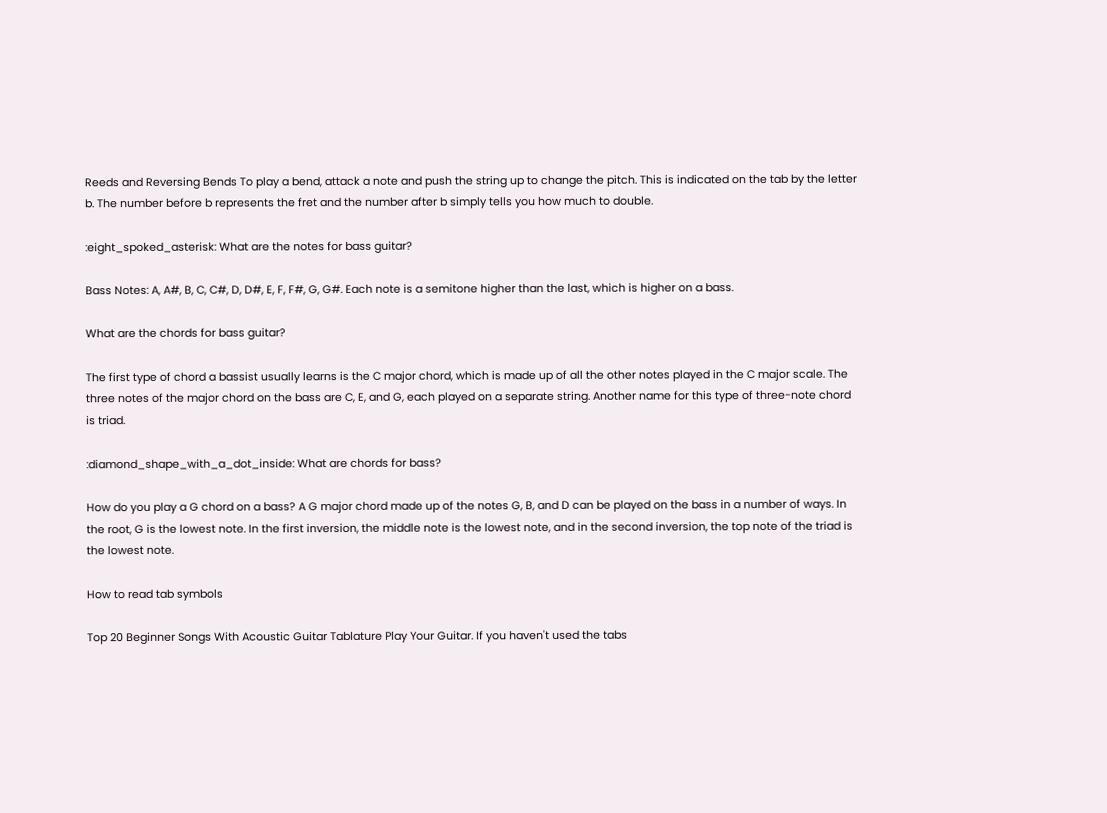Reeds and Reversing Bends To play a bend, attack a note and push the string up to change the pitch. This is indicated on the tab by the letter b. The number before b represents the fret and the number after b simply tells you how much to double.

:eight_spoked_asterisk: What are the notes for bass guitar?

Bass Notes: A, A#, B, C, C#, D, D#, E, F, F#, G, G#. Each note is a semitone higher than the last, which is higher on a bass.

What are the chords for bass guitar?

The first type of chord a bassist usually learns is the C major chord, which is made up of all the other notes played in the C major scale. The three notes of the major chord on the bass are C, E, and G, each played on a separate string. Another name for this type of three-note chord is triad.

:diamond_shape_with_a_dot_inside: What are chords for bass?

How do you play a G chord on a bass? A G major chord made up of the notes G, B, and D can be played on the bass in a number of ways. In the root, G is the lowest note. In the first inversion, the middle note is the lowest note, and in the second inversion, the top note of the triad is the lowest note.

How to read tab symbols

Top 20 Beginner Songs With Acoustic Guitar Tablature Play Your Guitar. If you haven't used the tabs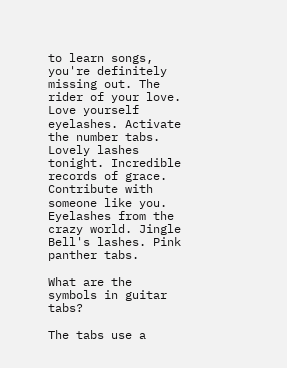to learn songs, you're definitely missing out. The rider of your love. Love yourself eyelashes. Activate the number tabs. Lovely lashes tonight. Incredible records of grace. Contribute with someone like you. Eyelashes from the crazy world. Jingle Bell's lashes. Pink panther tabs.

What are the symbols in guitar tabs?

The tabs use a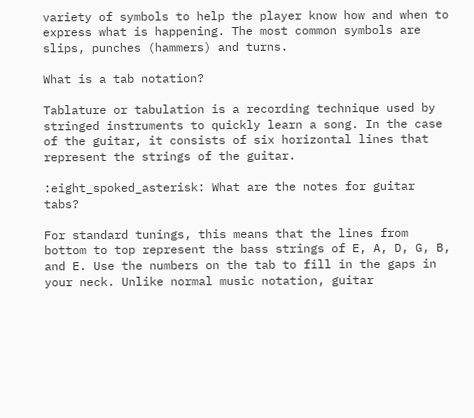variety of symbols to help the player know how and when to express what is happening. The most common symbols are slips, punches (hammers) and turns.

What is a tab notation?

Tablature or tabulation is a recording technique used by stringed instruments to quickly learn a song. In the case of the guitar, it consists of six horizontal lines that represent the strings of the guitar.

:eight_spoked_asterisk: What are the notes for guitar tabs?

For standard tunings, this means that the lines from bottom to top represent the bass strings of E, A, D, G, B, and E. Use the numbers on the tab to fill in the gaps in your neck. Unlike normal music notation, guitar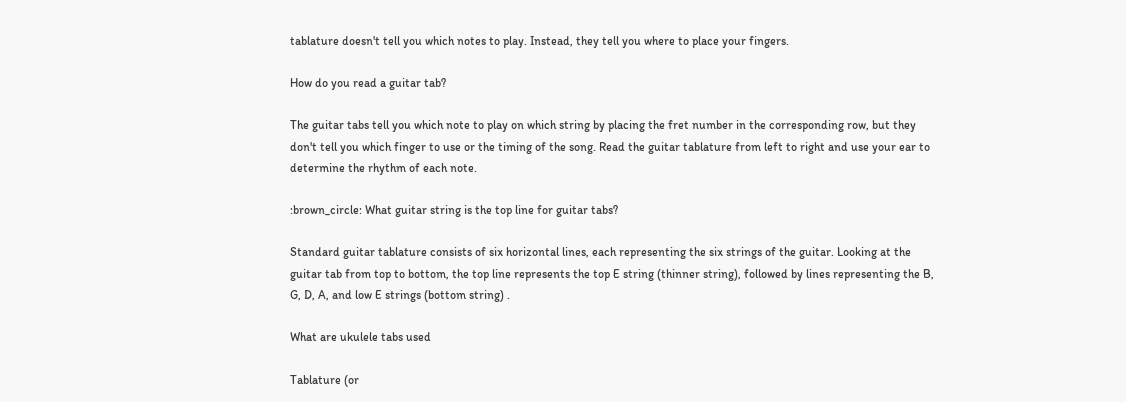tablature doesn't tell you which notes to play. Instead, they tell you where to place your fingers.

How do you read a guitar tab?

The guitar tabs tell you which note to play on which string by placing the fret number in the corresponding row, but they don't tell you which finger to use or the timing of the song. Read the guitar tablature from left to right and use your ear to determine the rhythm of each note.

:brown_circle: What guitar string is the top line for guitar tabs?

Standard guitar tablature consists of six horizontal lines, each representing the six strings of the guitar. Looking at the guitar tab from top to bottom, the top line represents the top E string (thinner string), followed by lines representing the B, G, D, A, and low E strings (bottom string) .

What are ukulele tabs used

Tablature (or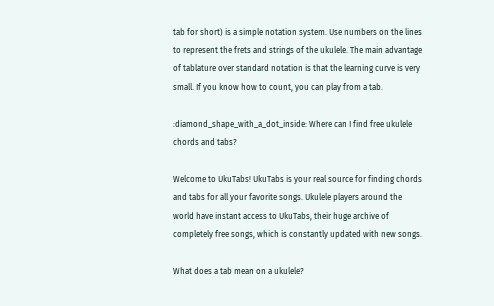tab for short) is a simple notation system. Use numbers on the lines to represent the frets and strings of the ukulele. The main advantage of tablature over standard notation is that the learning curve is very small. If you know how to count, you can play from a tab.

:diamond_shape_with_a_dot_inside: Where can I find free ukulele chords and tabs?

Welcome to UkuTabs! UkuTabs is your real source for finding chords and tabs for all your favorite songs. Ukulele players around the world have instant access to UkuTabs, their huge archive of completely free songs, which is constantly updated with new songs.

What does a tab mean on a ukulele?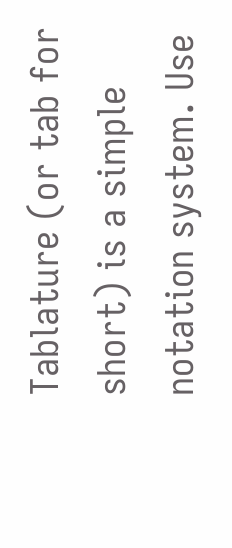Tablature (or tab for short) is a simple notation system. Use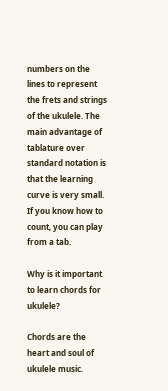numbers on the lines to represent the frets and strings of the ukulele. The main advantage of tablature over standard notation is that the learning curve is very small. If you know how to count, you can play from a tab.

Why is it important to learn chords for ukulele?

Chords are the heart and soul of ukulele music.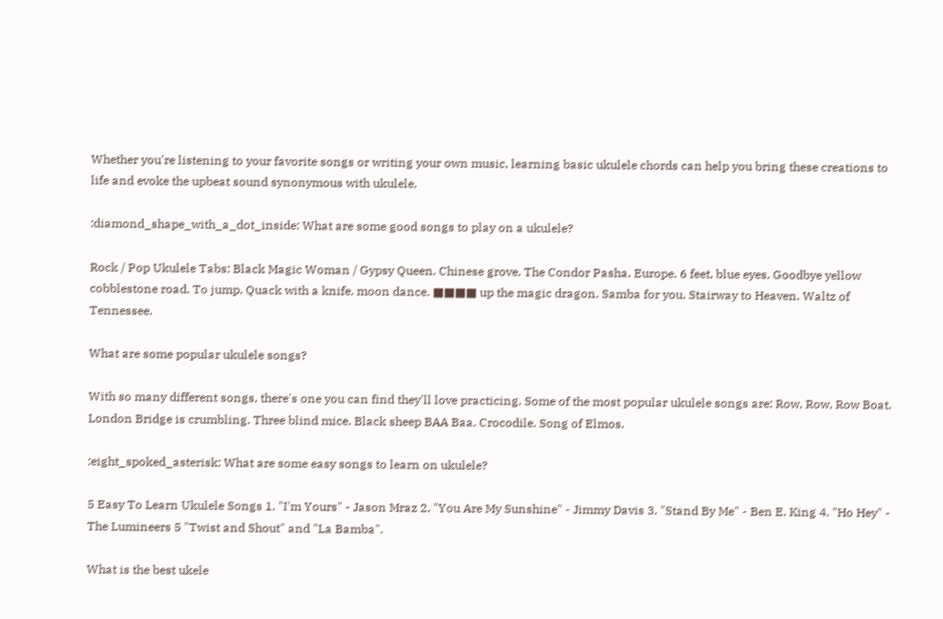Whether you're listening to your favorite songs or writing your own music, learning basic ukulele chords can help you bring these creations to life and evoke the upbeat sound synonymous with ukulele.

:diamond_shape_with_a_dot_inside: What are some good songs to play on a ukulele?

Rock / Pop Ukulele Tabs: Black Magic Woman / Gypsy Queen. Chinese grove. The Condor Pasha. Europe. 6 feet, blue eyes. Goodbye yellow cobblestone road. To jump. Quack with a knife. moon dance. ■■■■ up the magic dragon. Samba for you. Stairway to Heaven. Waltz of Tennessee.

What are some popular ukulele songs?

With so many different songs, there's one you can find they'll love practicing. Some of the most popular ukulele songs are: Row, Row, Row Boat. London Bridge is crumbling. Three blind mice. Black sheep BAA Baa. Crocodile. Song of Elmos.

:eight_spoked_asterisk: What are some easy songs to learn on ukulele?

5 Easy To Learn Ukulele Songs 1. "I'm Yours" - Jason Mraz 2. "You Are My Sunshine" - Jimmy Davis 3. "Stand By Me" - Ben E. King 4. "Ho Hey" - The Lumineers 5 "Twist and Shout" and "La Bamba".

What is the best ukele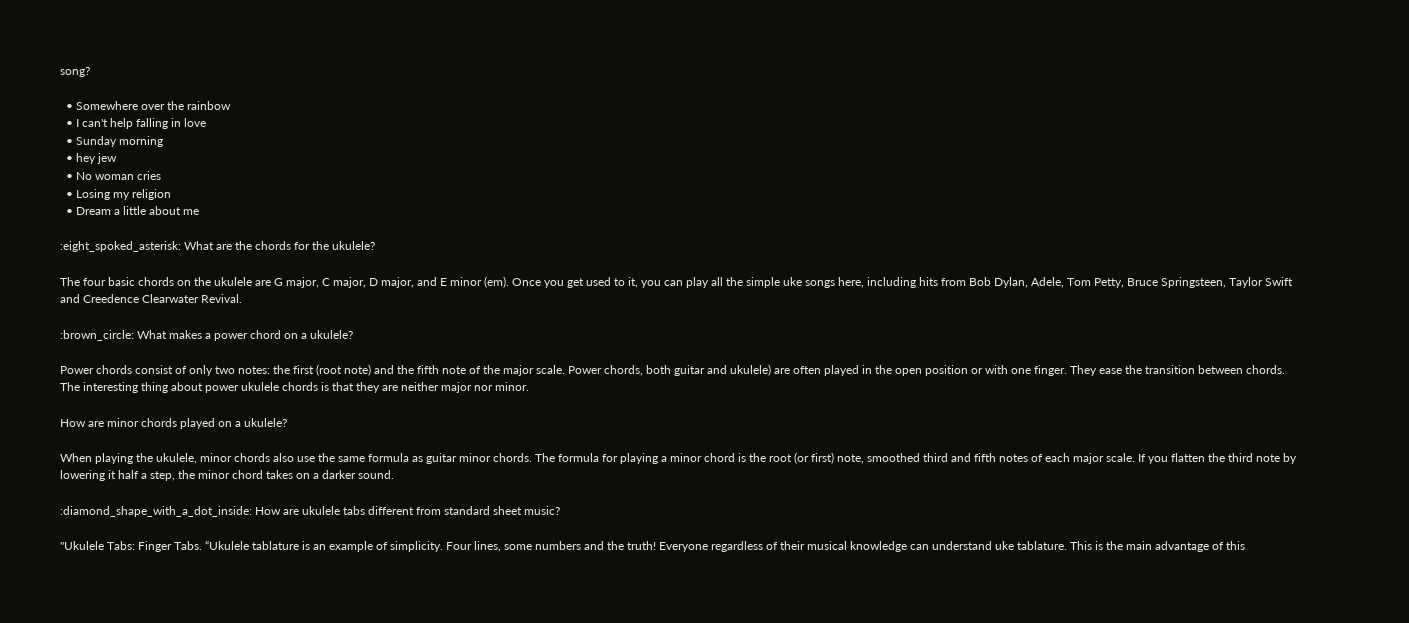song?

  • Somewhere over the rainbow
  • I can't help falling in love
  • Sunday morning
  • hey jew
  • No woman cries
  • Losing my religion
  • Dream a little about me

:eight_spoked_asterisk: What are the chords for the ukulele?

The four basic chords on the ukulele are G major, C major, D major, and E minor (em). Once you get used to it, you can play all the simple uke songs here, including hits from Bob Dylan, Adele, Tom Petty, Bruce Springsteen, Taylor Swift and Creedence Clearwater Revival.

:brown_circle: What makes a power chord on a ukulele?

Power chords consist of only two notes: the first (root note) and the fifth note of the major scale. Power chords, both guitar and ukulele) are often played in the open position or with one finger. They ease the transition between chords. The interesting thing about power ukulele chords is that they are neither major nor minor.

How are minor chords played on a ukulele?

When playing the ukulele, minor chords also use the same formula as guitar minor chords. The formula for playing a minor chord is the root (or first) note, smoothed third and fifth notes of each major scale. If you flatten the third note by lowering it half a step, the minor chord takes on a darker sound.

:diamond_shape_with_a_dot_inside: How are ukulele tabs different from standard sheet music?

''Ukulele Tabs: Finger Tabs. “Ukulele tablature is an example of simplicity. Four lines, some numbers and the truth! Everyone regardless of their musical knowledge can understand uke tablature. This is the main advantage of this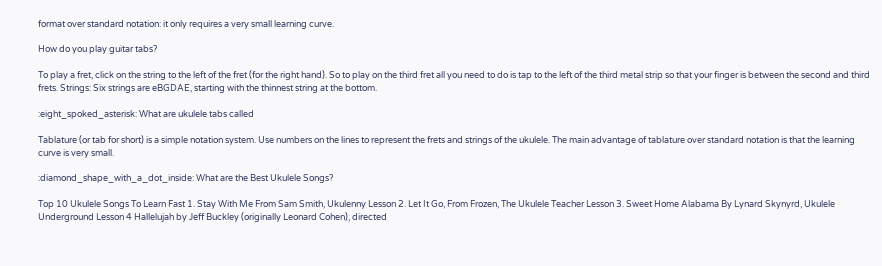format over standard notation: it only requires a very small learning curve.

How do you play guitar tabs?

To play a fret, click on the string to the left of the fret (for the right hand). So to play on the third fret all you need to do is tap to the left of the third metal strip so that your finger is between the second and third frets. Strings: Six strings are eBGDAE, starting with the thinnest string at the bottom.

:eight_spoked_asterisk: What are ukulele tabs called

Tablature (or tab for short) is a simple notation system. Use numbers on the lines to represent the frets and strings of the ukulele. The main advantage of tablature over standard notation is that the learning curve is very small.

:diamond_shape_with_a_dot_inside: What are the Best Ukulele Songs?

Top 10 Ukulele Songs To Learn Fast 1. Stay With Me From Sam Smith, Ukulenny Lesson 2. Let It Go, From Frozen, The Ukulele Teacher Lesson 3. Sweet Home Alabama By Lynard Skynyrd, Ukulele Underground Lesson 4 Hallelujah by Jeff Buckley (originally Leonard Cohen), directed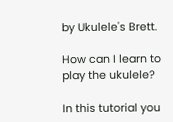by Ukulele's Brett.

How can I learn to play the ukulele?

In this tutorial you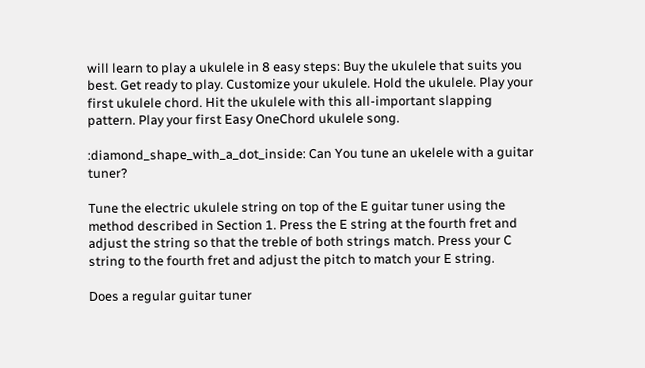will learn to play a ukulele in 8 easy steps: Buy the ukulele that suits you best. Get ready to play. Customize your ukulele. Hold the ukulele. Play your first ukulele chord. Hit the ukulele with this all-important slapping pattern. Play your first Easy OneChord ukulele song.

:diamond_shape_with_a_dot_inside: Can You tune an ukelele with a guitar tuner?

Tune the electric ukulele string on top of the E guitar tuner using the method described in Section 1. Press the E string at the fourth fret and adjust the string so that the treble of both strings match. Press your C string to the fourth fret and adjust the pitch to match your E string.

Does a regular guitar tuner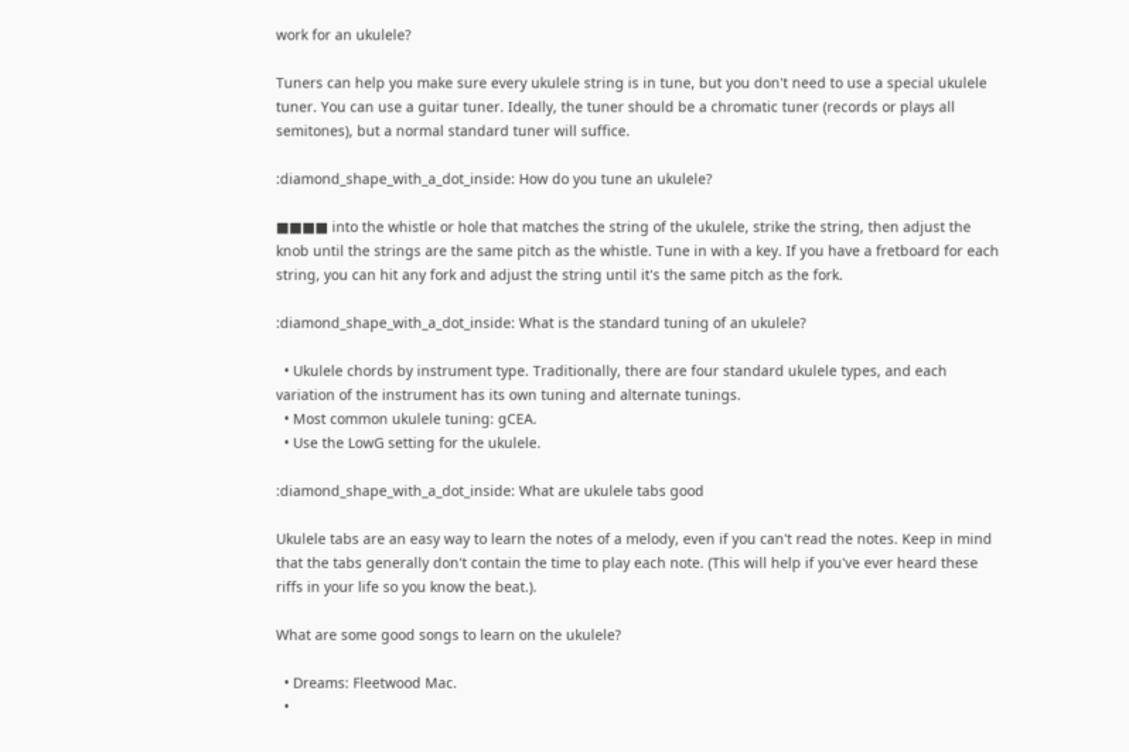work for an ukulele?

Tuners can help you make sure every ukulele string is in tune, but you don't need to use a special ukulele tuner. You can use a guitar tuner. Ideally, the tuner should be a chromatic tuner (records or plays all semitones), but a normal standard tuner will suffice.

:diamond_shape_with_a_dot_inside: How do you tune an ukulele?

■■■■ into the whistle or hole that matches the string of the ukulele, strike the string, then adjust the knob until the strings are the same pitch as the whistle. Tune in with a key. If you have a fretboard for each string, you can hit any fork and adjust the string until it's the same pitch as the fork.

:diamond_shape_with_a_dot_inside: What is the standard tuning of an ukulele?

  • Ukulele chords by instrument type. Traditionally, there are four standard ukulele types, and each variation of the instrument has its own tuning and alternate tunings.
  • Most common ukulele tuning: gCEA.
  • Use the LowG setting for the ukulele.

:diamond_shape_with_a_dot_inside: What are ukulele tabs good

Ukulele tabs are an easy way to learn the notes of a melody, even if you can't read the notes. Keep in mind that the tabs generally don't contain the time to play each note. (This will help if you've ever heard these riffs in your life so you know the beat.).

What are some good songs to learn on the ukulele?

  • Dreams: Fleetwood Mac.
  •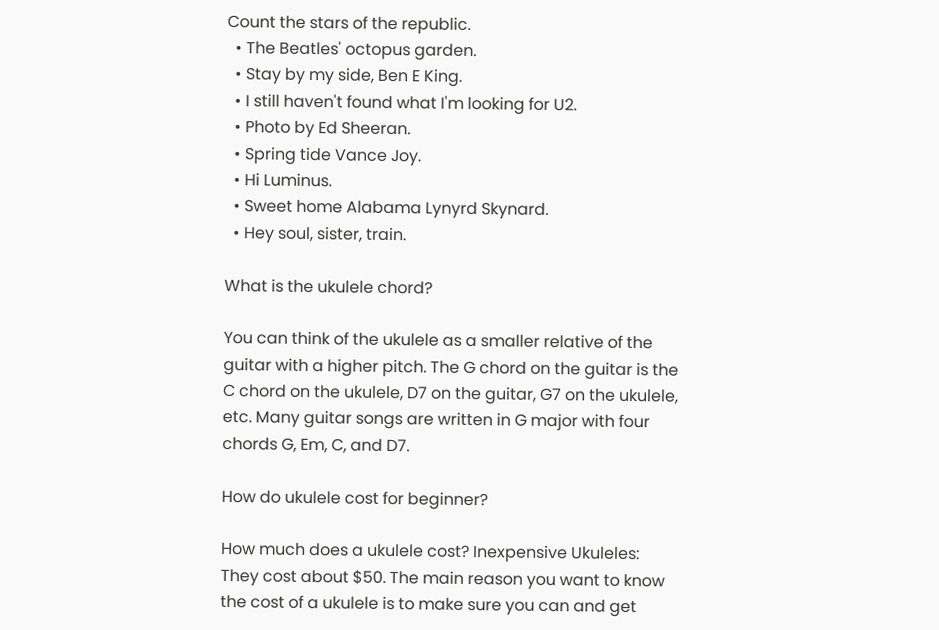Count the stars of the republic.
  • The Beatles' octopus garden.
  • Stay by my side, Ben E King.
  • I still haven't found what I'm looking for U2.
  • Photo by Ed Sheeran.
  • Spring tide Vance Joy.
  • Hi Luminus.
  • Sweet home Alabama Lynyrd Skynard.
  • Hey soul, sister, train.

What is the ukulele chord?

You can think of the ukulele as a smaller relative of the guitar with a higher pitch. The G chord on the guitar is the C chord on the ukulele, D7 on the guitar, G7 on the ukulele, etc. Many guitar songs are written in G major with four chords G, Em, C, and D7.

How do ukulele cost for beginner?

How much does a ukulele cost? Inexpensive Ukuleles: They cost about $50. The main reason you want to know the cost of a ukulele is to make sure you can and get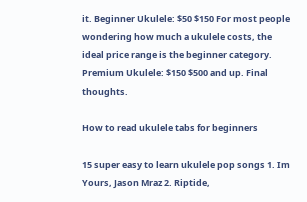it. Beginner Ukulele: $50 $150 For most people wondering how much a ukulele costs, the ideal price range is the beginner category. Premium Ukulele: $150 $500 and up. Final thoughts.

How to read ukulele tabs for beginners

15 super easy to learn ukulele pop songs 1. Im Yours, Jason Mraz 2. Riptide,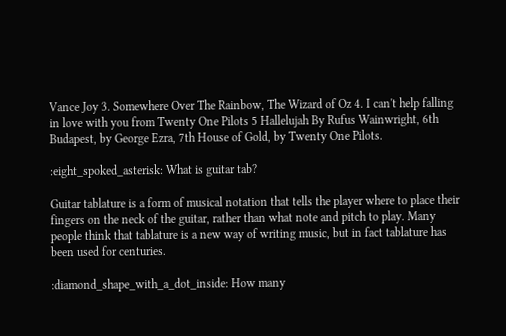Vance Joy 3. Somewhere Over The Rainbow, The Wizard of Oz 4. I can't help falling in love with you from Twenty One Pilots 5 Hallelujah By Rufus Wainwright, 6th Budapest, by George Ezra, 7th House of Gold, by Twenty One Pilots.

:eight_spoked_asterisk: What is guitar tab?

Guitar tablature is a form of musical notation that tells the player where to place their fingers on the neck of the guitar, rather than what note and pitch to play. Many people think that tablature is a new way of writing music, but in fact tablature has been used for centuries.

:diamond_shape_with_a_dot_inside: How many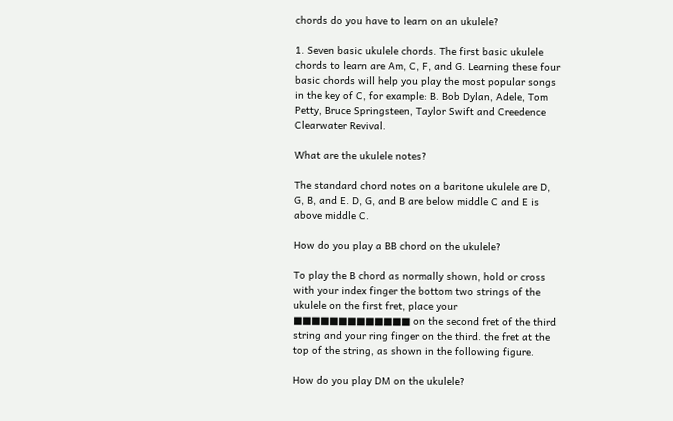chords do you have to learn on an ukulele?

1. Seven basic ukulele chords. The first basic ukulele chords to learn are Am, C, F, and G. Learning these four basic chords will help you play the most popular songs in the key of C, for example: B. Bob Dylan, Adele, Tom Petty, Bruce Springsteen, Taylor Swift and Creedence Clearwater Revival.

What are the ukulele notes?

The standard chord notes on a baritone ukulele are D, G, B, and E. D, G, and B are below middle C and E is above middle C.

How do you play a BB chord on the ukulele?

To play the B chord as normally shown, hold or cross with your index finger the bottom two strings of the ukulele on the first fret, place your ■■■■■■■■■■■■■ on the second fret of the third string and your ring finger on the third. the fret at the top of the string, as shown in the following figure.

How do you play DM on the ukulele?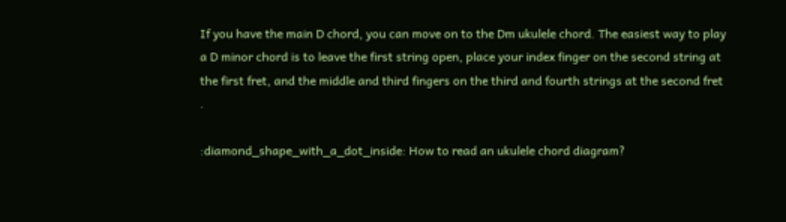If you have the main D chord, you can move on to the Dm ukulele chord. The easiest way to play a D minor chord is to leave the first string open, place your index finger on the second string at the first fret, and the middle and third fingers on the third and fourth strings at the second fret .

:diamond_shape_with_a_dot_inside: How to read an ukulele chord diagram?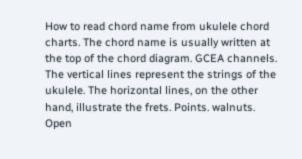How to read chord name from ukulele chord charts. The chord name is usually written at the top of the chord diagram. GCEA channels. The vertical lines represent the strings of the ukulele. The horizontal lines, on the other hand, illustrate the frets. Points. walnuts. Open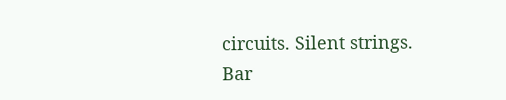circuits. Silent strings. Bar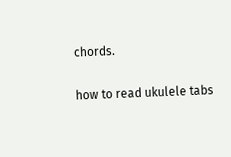chords.

how to read ukulele tabs